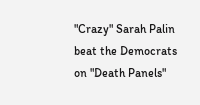"Crazy" Sarah Palin beat the Democrats on "Death Panels"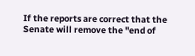If the reports are correct that the Senate will remove the "end of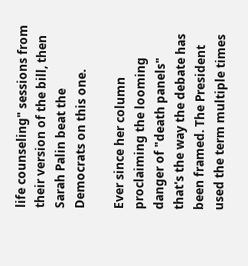life counseling" sessions from their version of the bill, then Sarah Palin beat the Democrats on this one.

Ever since her column proclaiming the looming danger of "death panels" that's the way the debate has been framed. The President used the term multiple times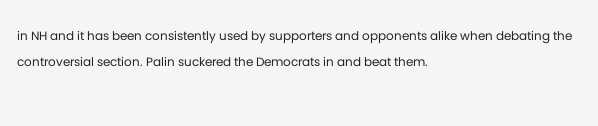in NH and it has been consistently used by supporters and opponents alike when debating the controversial section. Palin suckered the Democrats in and beat them.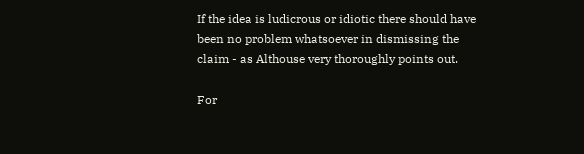If the idea is ludicrous or idiotic there should have been no problem whatsoever in dismissing the claim - as Althouse very thoroughly points out.

For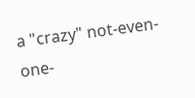a "crazy" not-even-one-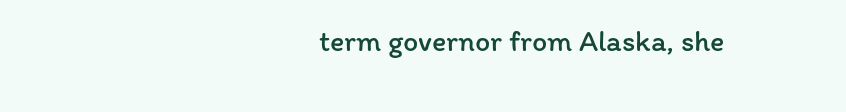term governor from Alaska, she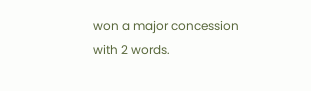won a major concession with 2 words.